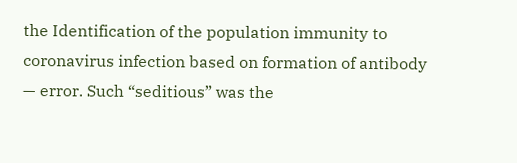the Identification of the population immunity to coronavirus infection based on formation of antibody — error. Such “seditious” was the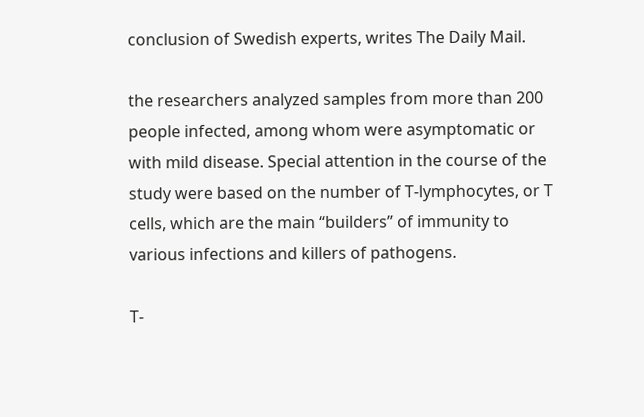conclusion of Swedish experts, writes The Daily Mail.

the researchers analyzed samples from more than 200 people infected, among whom were asymptomatic or with mild disease. Special attention in the course of the study were based on the number of T-lymphocytes, or T cells, which are the main “builders” of immunity to various infections and killers of pathogens.

T-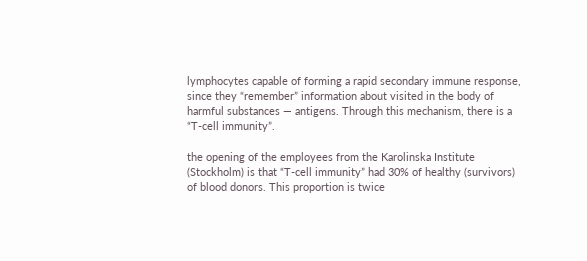lymphocytes capable of forming a rapid secondary immune response, since they “remember” information about visited in the body of harmful substances — antigens. Through this mechanism, there is a “T-cell immunity”.

the opening of the employees from the Karolinska Institute (Stockholm) is that “T-cell immunity” had 30% of healthy (survivors) of blood donors. This proportion is twice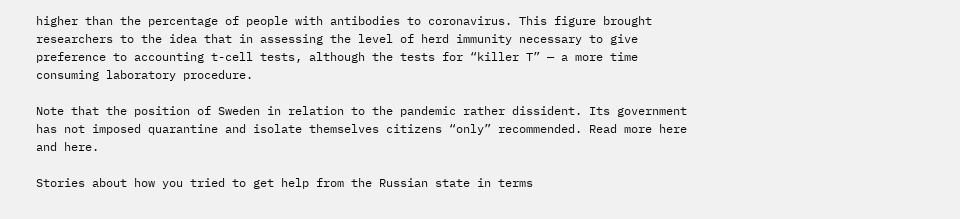higher than the percentage of people with antibodies to coronavirus. This figure brought researchers to the idea that in assessing the level of herd immunity necessary to give preference to accounting t-cell tests, although the tests for “killer T” — a more time consuming laboratory procedure.

Note that the position of Sweden in relation to the pandemic rather dissident. Its government has not imposed quarantine and isolate themselves citizens “only” recommended. Read more here and here.

Stories about how you tried to get help from the Russian state in terms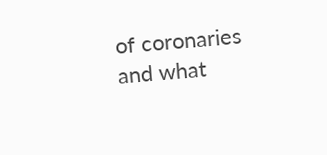of coronaries and what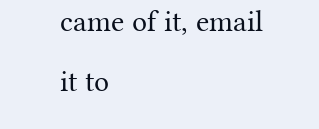came of it, email it to